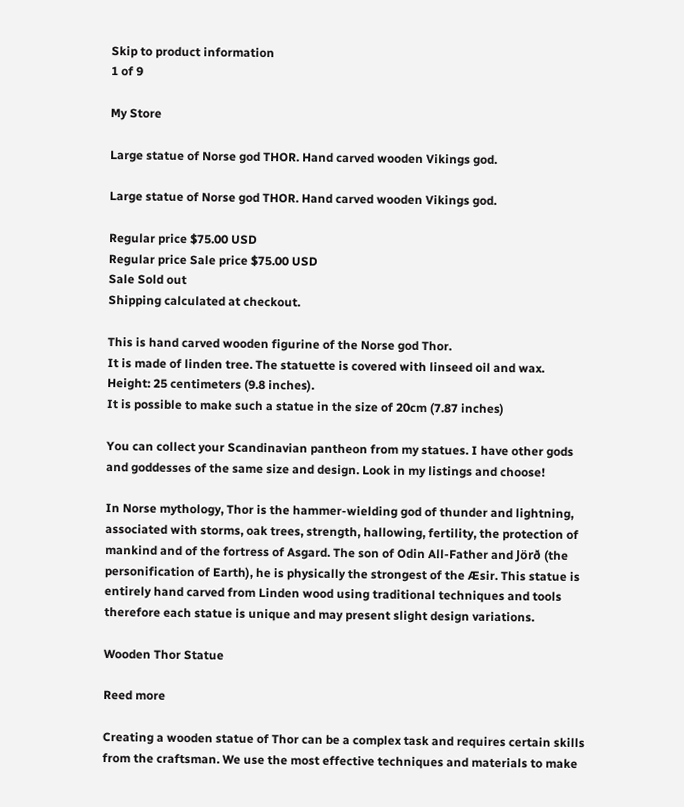Skip to product information
1 of 9

My Store

Large statue of Norse god THOR. Hand carved wooden Vikings god.

Large statue of Norse god THOR. Hand carved wooden Vikings god.

Regular price $75.00 USD
Regular price Sale price $75.00 USD
Sale Sold out
Shipping calculated at checkout.

This is hand carved wooden figurine of the Norse god Thor.
It is made of linden tree. The statuette is covered with linseed oil and wax.
Height: 25 centimeters (9.8 inches).
It is possible to make such a statue in the size of 20cm (7.87 inches)

You can collect your Scandinavian pantheon from my statues. I have other gods and goddesses of the same size and design. Look in my listings and choose!

In Norse mythology, Thor is the hammer-wielding god of thunder and lightning, associated with storms, oak trees, strength, hallowing, fertility, the protection of mankind and of the fortress of Asgard. The son of Odin All-Father and Jörð (the personification of Earth), he is physically the strongest of the Æsir. This statue is entirely hand carved from Linden wood using traditional techniques and tools therefore each statue is unique and may present slight design variations.

Wooden Thor Statue

Reed more

Creating a wooden statue of Thor can be a complex task and requires certain skills from the craftsman. We use the most effective techniques and materials to make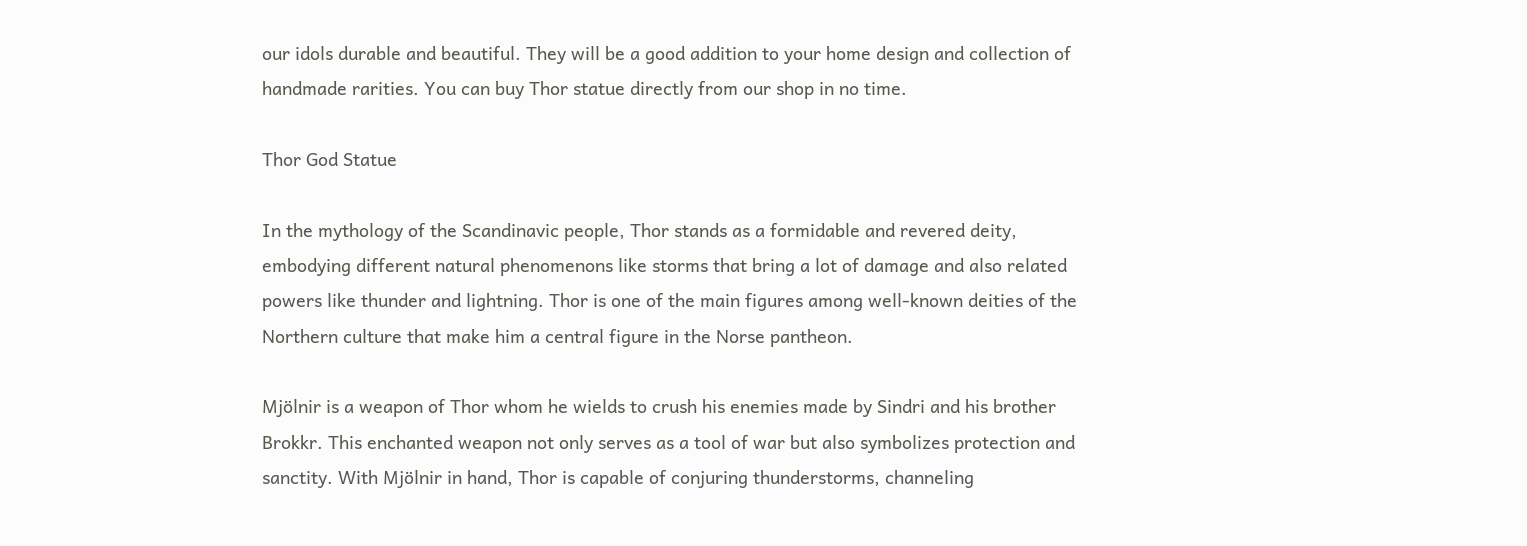our idols durable and beautiful. They will be a good addition to your home design and collection of handmade rarities. You can buy Thor statue directly from our shop in no time.

Thor God Statue

In the mythology of the Scandinavic people, Thor stands as a formidable and revered deity, embodying different natural phenomenons like storms that bring a lot of damage and also related powers like thunder and lightning. Thor is one of the main figures among well-known deities of the Northern culture that make him a central figure in the Norse pantheon.

Mjölnir is a weapon of Thor whom he wields to crush his enemies made by Sindri and his brother Brokkr. This enchanted weapon not only serves as a tool of war but also symbolizes protection and sanctity. With Mjölnir in hand, Thor is capable of conjuring thunderstorms, channeling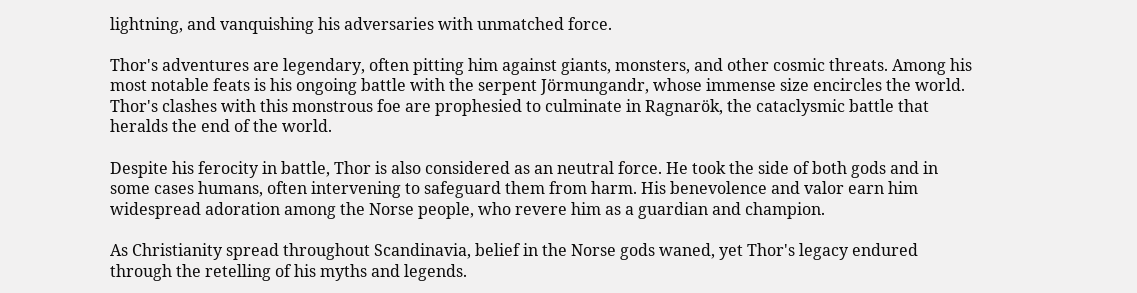lightning, and vanquishing his adversaries with unmatched force.

Thor's adventures are legendary, often pitting him against giants, monsters, and other cosmic threats. Among his most notable feats is his ongoing battle with the serpent Jörmungandr, whose immense size encircles the world. Thor's clashes with this monstrous foe are prophesied to culminate in Ragnarök, the cataclysmic battle that heralds the end of the world.

Despite his ferocity in battle, Thor is also considered as an neutral force. He took the side of both gods and in some cases humans, often intervening to safeguard them from harm. His benevolence and valor earn him widespread adoration among the Norse people, who revere him as a guardian and champion.

As Christianity spread throughout Scandinavia, belief in the Norse gods waned, yet Thor's legacy endured through the retelling of his myths and legends.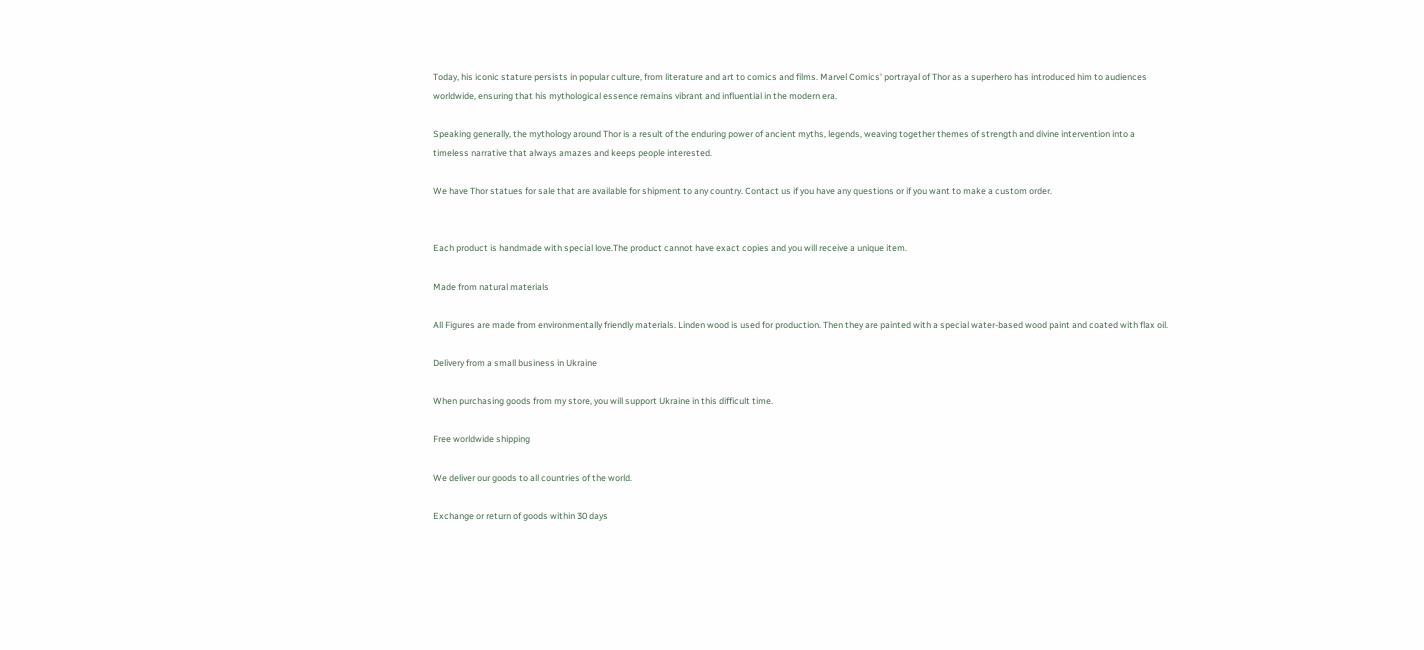Today, his iconic stature persists in popular culture, from literature and art to comics and films. Marvel Comics' portrayal of Thor as a superhero has introduced him to audiences worldwide, ensuring that his mythological essence remains vibrant and influential in the modern era.

Speaking generally, the mythology around Thor is a result of the enduring power of ancient myths, legends, weaving together themes of strength and divine intervention into a timeless narrative that always amazes and keeps people interested.

We have Thor statues for sale that are available for shipment to any country. Contact us if you have any questions or if you want to make a custom order.


Each product is handmade with special love.The product cannot have exact copies and you will receive a unique item.

Made from natural materials

All Figures are made from environmentally friendly materials. Linden wood is used for production. Then they are painted with a special water-based wood paint and coated with flax oil.

Delivery from a small business in Ukraine

When purchasing goods from my store, you will support Ukraine in this difficult time.

Free worldwide shipping

We deliver our goods to all countries of the world.

Exchange or return of goods within 30 days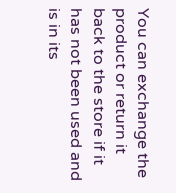You can exchange the product or return it back to the store if it has not been used and is in its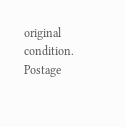original condition. Postage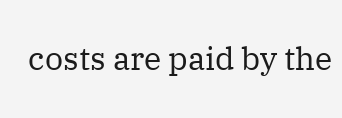costs are paid by the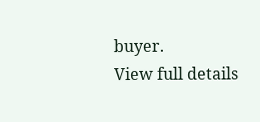buyer.
View full details